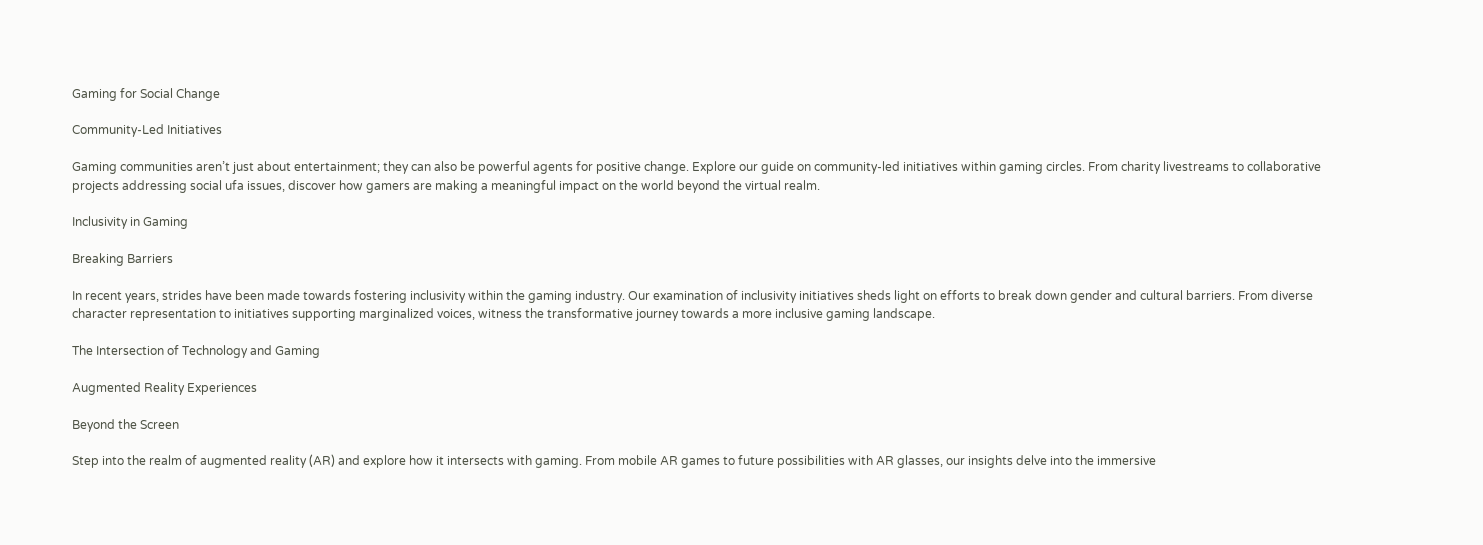Gaming for Social Change

Community-Led Initiatives

Gaming communities aren’t just about entertainment; they can also be powerful agents for positive change. Explore our guide on community-led initiatives within gaming circles. From charity livestreams to collaborative projects addressing social ufa issues, discover how gamers are making a meaningful impact on the world beyond the virtual realm.

Inclusivity in Gaming

Breaking Barriers

In recent years, strides have been made towards fostering inclusivity within the gaming industry. Our examination of inclusivity initiatives sheds light on efforts to break down gender and cultural barriers. From diverse character representation to initiatives supporting marginalized voices, witness the transformative journey towards a more inclusive gaming landscape.

The Intersection of Technology and Gaming

Augmented Reality Experiences

Beyond the Screen

Step into the realm of augmented reality (AR) and explore how it intersects with gaming. From mobile AR games to future possibilities with AR glasses, our insights delve into the immersive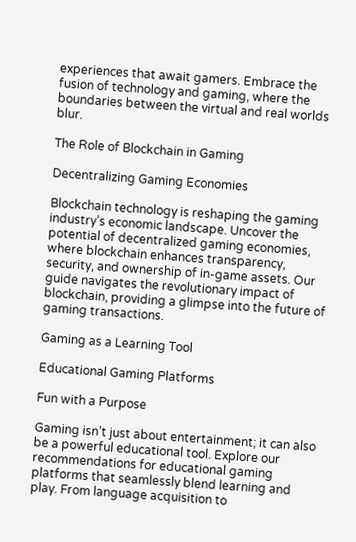experiences that await gamers. Embrace the fusion of technology and gaming, where the boundaries between the virtual and real worlds blur.

The Role of Blockchain in Gaming

Decentralizing Gaming Economies

Blockchain technology is reshaping the gaming industry’s economic landscape. Uncover the potential of decentralized gaming economies, where blockchain enhances transparency, security, and ownership of in-game assets. Our guide navigates the revolutionary impact of blockchain, providing a glimpse into the future of gaming transactions.

Gaming as a Learning Tool

Educational Gaming Platforms

Fun with a Purpose

Gaming isn’t just about entertainment; it can also be a powerful educational tool. Explore our recommendations for educational gaming platforms that seamlessly blend learning and play. From language acquisition to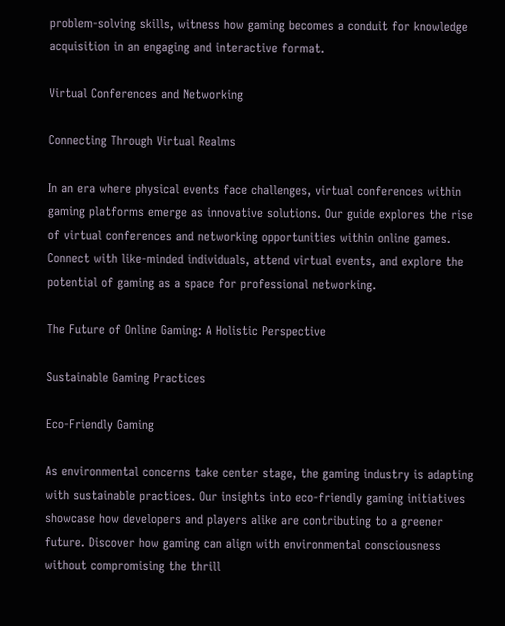problem-solving skills, witness how gaming becomes a conduit for knowledge acquisition in an engaging and interactive format.

Virtual Conferences and Networking

Connecting Through Virtual Realms

In an era where physical events face challenges, virtual conferences within gaming platforms emerge as innovative solutions. Our guide explores the rise of virtual conferences and networking opportunities within online games. Connect with like-minded individuals, attend virtual events, and explore the potential of gaming as a space for professional networking.

The Future of Online Gaming: A Holistic Perspective

Sustainable Gaming Practices

Eco-Friendly Gaming

As environmental concerns take center stage, the gaming industry is adapting with sustainable practices. Our insights into eco-friendly gaming initiatives showcase how developers and players alike are contributing to a greener future. Discover how gaming can align with environmental consciousness without compromising the thrill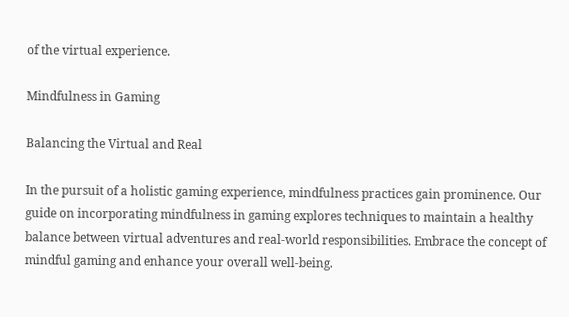of the virtual experience.

Mindfulness in Gaming

Balancing the Virtual and Real

In the pursuit of a holistic gaming experience, mindfulness practices gain prominence. Our guide on incorporating mindfulness in gaming explores techniques to maintain a healthy balance between virtual adventures and real-world responsibilities. Embrace the concept of mindful gaming and enhance your overall well-being.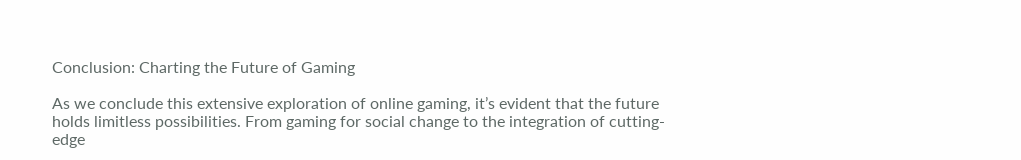Conclusion: Charting the Future of Gaming

As we conclude this extensive exploration of online gaming, it’s evident that the future holds limitless possibilities. From gaming for social change to the integration of cutting-edge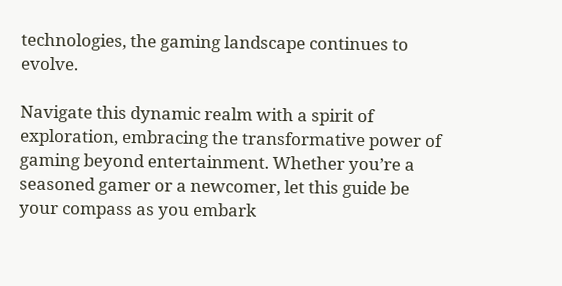technologies, the gaming landscape continues to evolve.

Navigate this dynamic realm with a spirit of exploration, embracing the transformative power of gaming beyond entertainment. Whether you’re a seasoned gamer or a newcomer, let this guide be your compass as you embark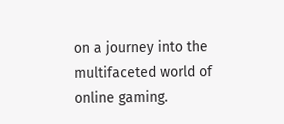on a journey into the multifaceted world of online gaming.